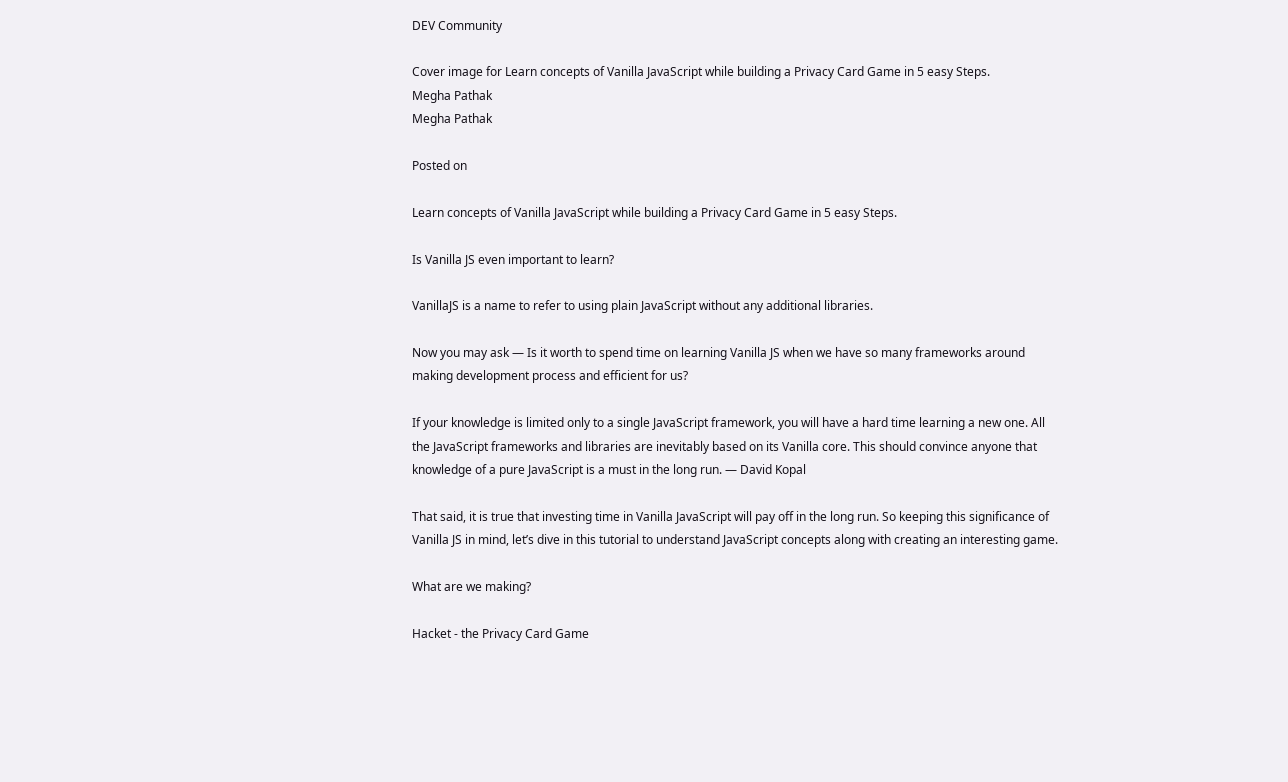DEV Community

Cover image for Learn concepts of Vanilla JavaScript while building a Privacy Card Game in 5 easy Steps.
Megha Pathak
Megha Pathak

Posted on

Learn concepts of Vanilla JavaScript while building a Privacy Card Game in 5 easy Steps.

Is Vanilla JS even important to learn?

VanillaJS is a name to refer to using plain JavaScript without any additional libraries.

Now you may ask — Is it worth to spend time on learning Vanilla JS when we have so many frameworks around making development process and efficient for us?

If your knowledge is limited only to a single JavaScript framework, you will have a hard time learning a new one. All the JavaScript frameworks and libraries are inevitably based on its Vanilla core. This should convince anyone that knowledge of a pure JavaScript is a must in the long run. — David Kopal

That said, it is true that investing time in Vanilla JavaScript will pay off in the long run. So keeping this significance of Vanilla JS in mind, let’s dive in this tutorial to understand JavaScript concepts along with creating an interesting game.

What are we making?

Hacket - the Privacy Card Game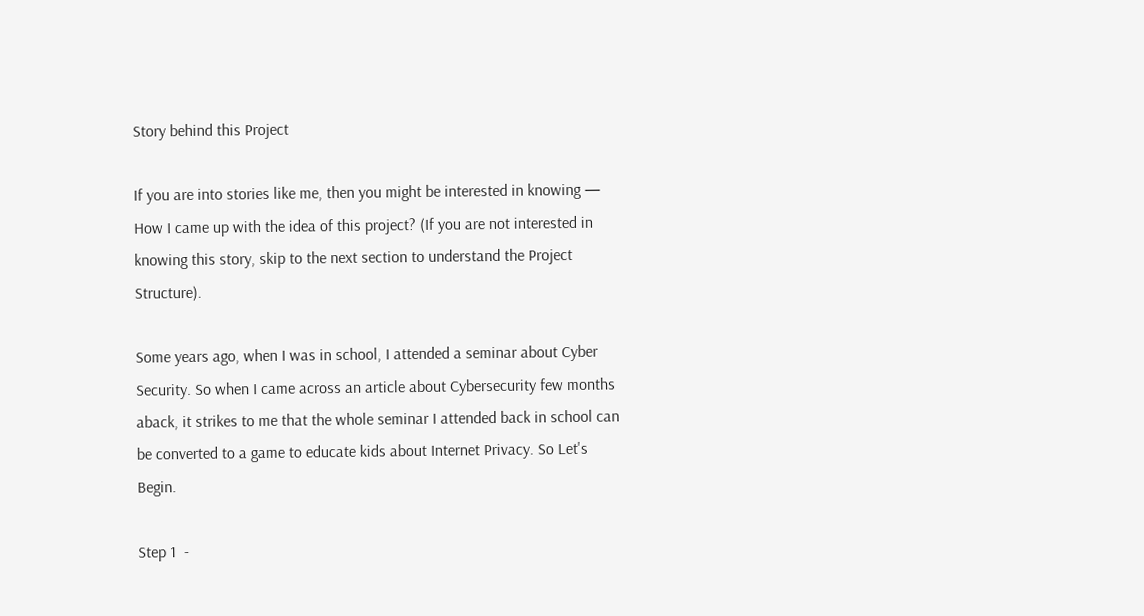Story behind this Project

If you are into stories like me, then you might be interested in knowing — How I came up with the idea of this project? (If you are not interested in knowing this story, skip to the next section to understand the Project Structure).

Some years ago, when I was in school, I attended a seminar about Cyber Security. So when I came across an article about Cybersecurity few months aback, it strikes to me that the whole seminar I attended back in school can be converted to a game to educate kids about Internet Privacy. So Let's Begin.

Step 1  -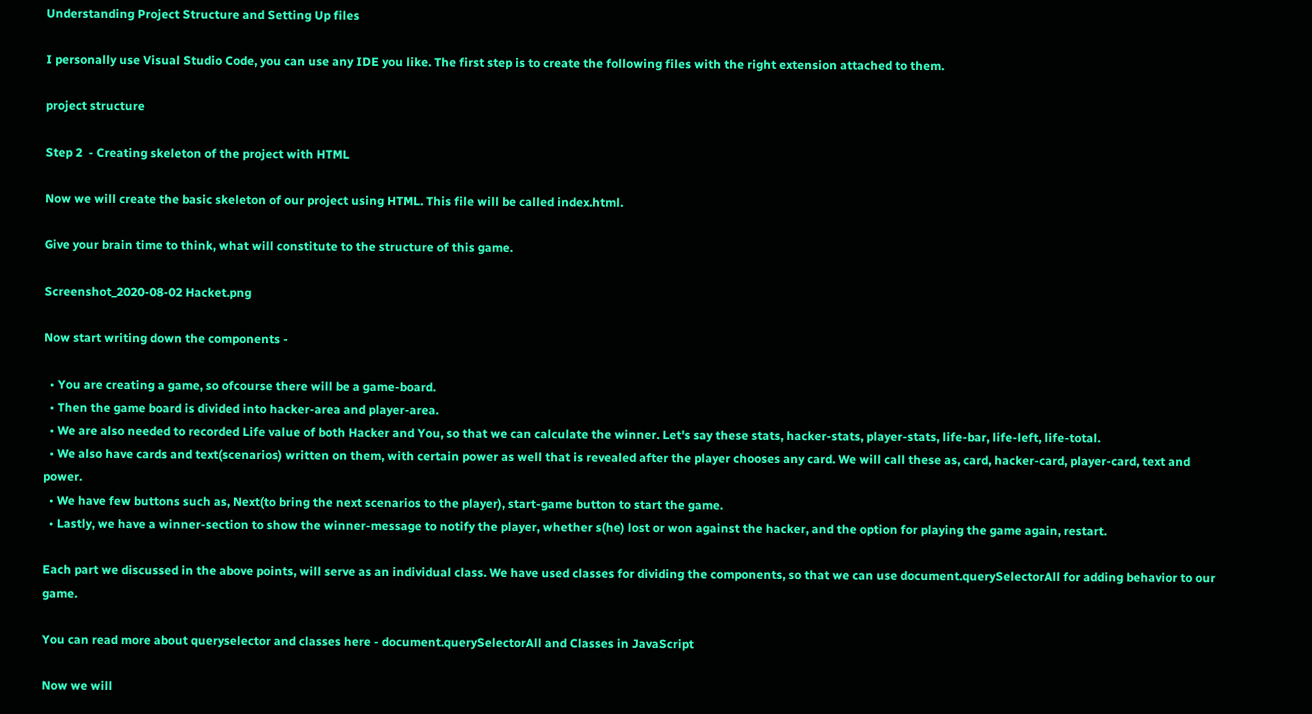Understanding Project Structure and Setting Up files

I personally use Visual Studio Code, you can use any IDE you like. The first step is to create the following files with the right extension attached to them.

project structure

Step 2  - Creating skeleton of the project with HTML

Now we will create the basic skeleton of our project using HTML. This file will be called index.html.

Give your brain time to think, what will constitute to the structure of this game.

Screenshot_2020-08-02 Hacket.png

Now start writing down the components -

  • You are creating a game, so ofcourse there will be a game-board.
  • Then the game board is divided into hacker-area and player-area.
  • We are also needed to recorded Life value of both Hacker and You, so that we can calculate the winner. Let's say these stats, hacker-stats, player-stats, life-bar, life-left, life-total.
  • We also have cards and text(scenarios) written on them, with certain power as well that is revealed after the player chooses any card. We will call these as, card, hacker-card, player-card, text and power.
  • We have few buttons such as, Next(to bring the next scenarios to the player), start-game button to start the game.
  • Lastly, we have a winner-section to show the winner-message to notify the player, whether s(he) lost or won against the hacker, and the option for playing the game again, restart.

Each part we discussed in the above points, will serve as an individual class. We have used classes for dividing the components, so that we can use document.querySelectorAll for adding behavior to our game.

You can read more about queryselector and classes here - document.querySelectorAll and Classes in JavaScript

Now we will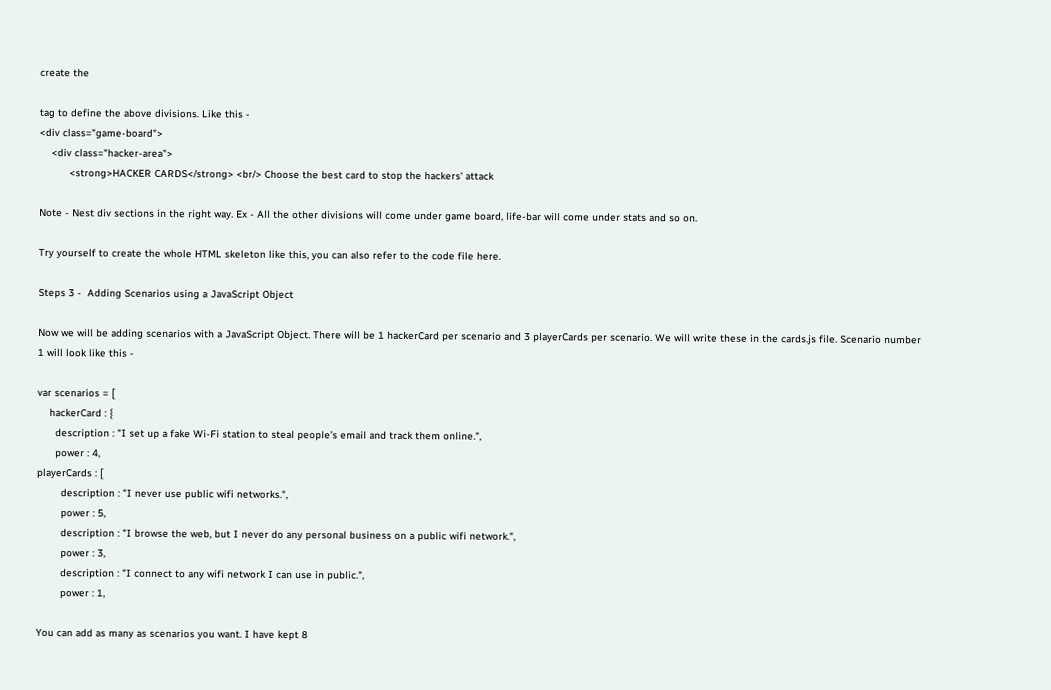create the

tag to define the above divisions. Like this -
<div class="game-board">
    <div class="hacker-area">
          <strong>HACKER CARDS</strong> <br/> Choose the best card to stop the hackers' attack

Note - Nest div sections in the right way. Ex - All the other divisions will come under game board, life-bar will come under stats and so on.

Try yourself to create the whole HTML skeleton like this, you can also refer to the code file here.

Steps 3 -  Adding Scenarios using a JavaScript Object

Now we will be adding scenarios with a JavaScript Object. There will be 1 hackerCard per scenario and 3 playerCards per scenario. We will write these in the cards.js file. Scenario number 1 will look like this -

var scenarios = [
    hackerCard : {
      description : "I set up a fake Wi-Fi station to steal people’s email and track them online.",
      power : 4,
playerCards : [
        description : "I never use public wifi networks.",
        power : 5,
        description : "I browse the web, but I never do any personal business on a public wifi network.",
        power : 3,
        description : "I connect to any wifi network I can use in public.",
        power : 1,

You can add as many as scenarios you want. I have kept 8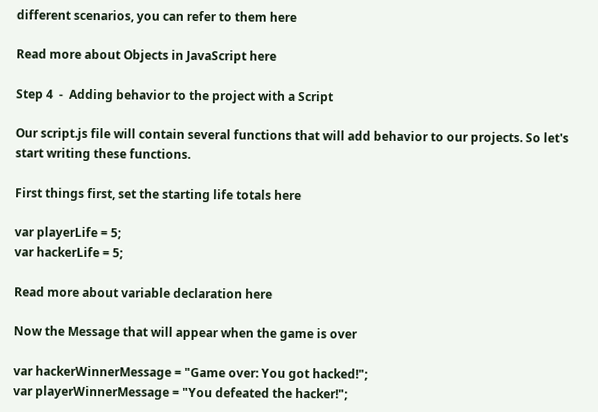different scenarios, you can refer to them here

Read more about Objects in JavaScript here

Step 4  -  Adding behavior to the project with a Script

Our script.js file will contain several functions that will add behavior to our projects. So let's start writing these functions.

First things first, set the starting life totals here

var playerLife = 5;
var hackerLife = 5;

Read more about variable declaration here

Now the Message that will appear when the game is over

var hackerWinnerMessage = "Game over: You got hacked!";
var playerWinnerMessage = "You defeated the hacker!";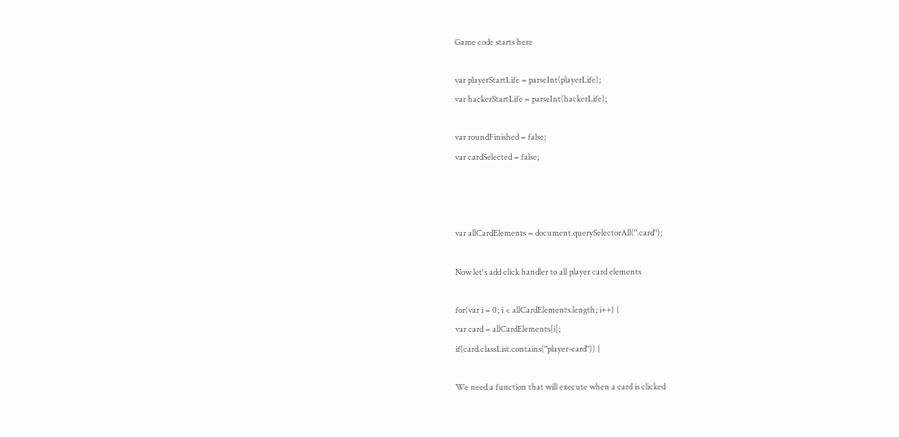Game code starts here

var playerStartLife = parseInt(playerLife);
var hackerStartLife = parseInt(hackerLife);

var roundFinished = false;
var cardSelected = false;



var allCardElements = document.querySelectorAll(".card");

Now let's add click handler to all player card elements

for(var i = 0; i < allCardElements.length; i++) {
var card = allCardElements[i];
if(card.classList.contains("player-card")) {

We need a function that will execute when a card is clicked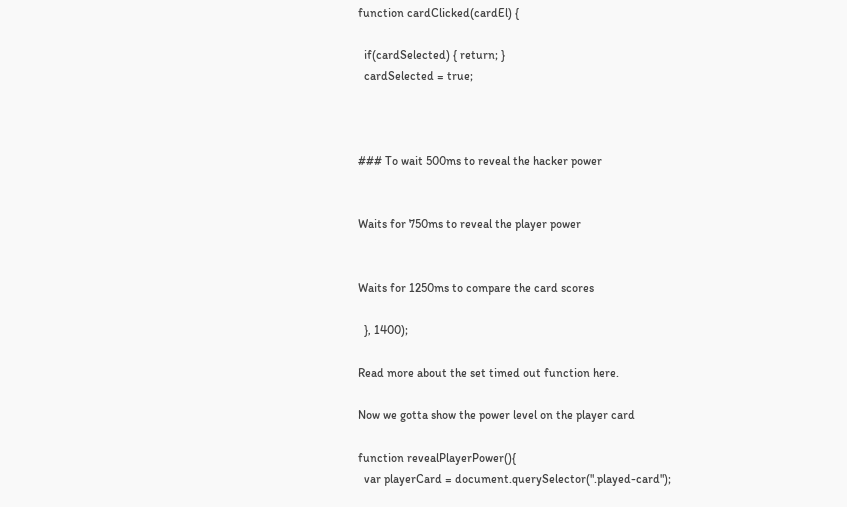function cardClicked(cardEl) {

  if(cardSelected) { return; }
  cardSelected = true;



### To wait 500ms to reveal the hacker power


Waits for 750ms to reveal the player power


Waits for 1250ms to compare the card scores

  }, 1400);

Read more about the set timed out function here.

Now we gotta show the power level on the player card

function revealPlayerPower(){
  var playerCard = document.querySelector(".played-card");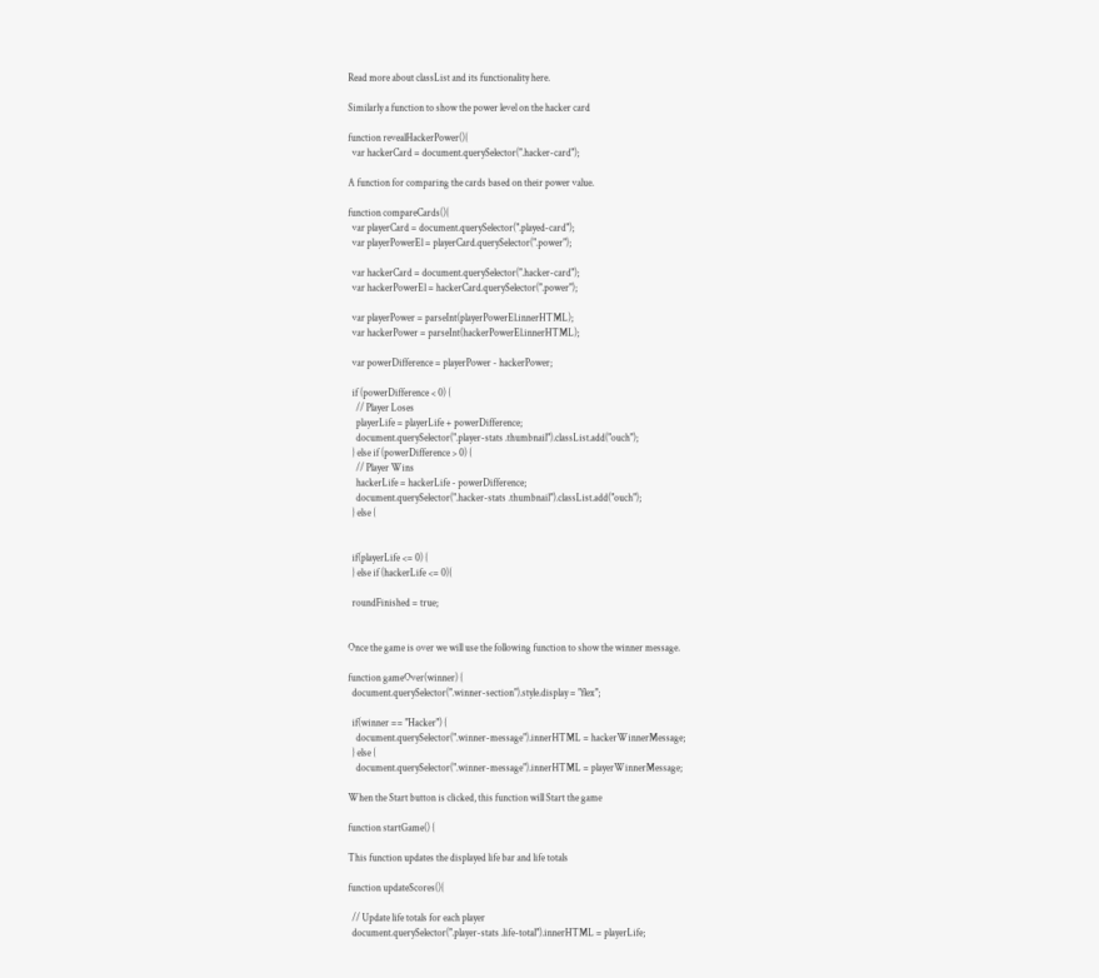Read more about classList and its functionality here.

Similarly a function to show the power level on the hacker card

function revealHackerPower(){
  var hackerCard = document.querySelector(".hacker-card");

A function for comparing the cards based on their power value.

function compareCards(){
  var playerCard = document.querySelector(".played-card");
  var playerPowerEl = playerCard.querySelector(".power");

  var hackerCard = document.querySelector(".hacker-card");
  var hackerPowerEl = hackerCard.querySelector(".power");

  var playerPower = parseInt(playerPowerEl.innerHTML);
  var hackerPower = parseInt(hackerPowerEl.innerHTML);

  var powerDifference = playerPower - hackerPower;

  if (powerDifference < 0) {
    // Player Loses
    playerLife = playerLife + powerDifference;
    document.querySelector(".player-stats .thumbnail").classList.add("ouch");
  } else if (powerDifference > 0) {
    // Player Wins
    hackerLife = hackerLife - powerDifference;
    document.querySelector(".hacker-stats .thumbnail").classList.add("ouch");
  } else {


  if(playerLife <= 0) {
  } else if (hackerLife <= 0){

  roundFinished = true;


Once the game is over we will use the following function to show the winner message.

function gameOver(winner) {
  document.querySelector(".winner-section").style.display = "flex";

  if(winner == "Hacker") {
    document.querySelector(".winner-message").innerHTML = hackerWinnerMessage;
  } else {
    document.querySelector(".winner-message").innerHTML = playerWinnerMessage;

When the Start button is clicked, this function will Start the game

function startGame() {

This function updates the displayed life bar and life totals

function updateScores(){

  // Update life totals for each player
  document.querySelector(".player-stats .life-total").innerHTML = playerLife;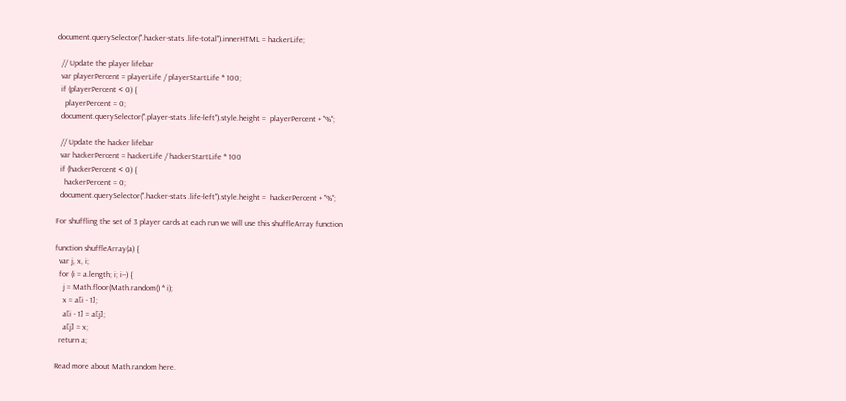document.querySelector(".hacker-stats .life-total").innerHTML = hackerLife;

  // Update the player lifebar
  var playerPercent = playerLife / playerStartLife * 100;
  if (playerPercent < 0) {
    playerPercent = 0;
  document.querySelector(".player-stats .life-left").style.height =  playerPercent + "%";

  // Update the hacker lifebar
  var hackerPercent = hackerLife / hackerStartLife * 100
  if (hackerPercent < 0) {
    hackerPercent = 0;
  document.querySelector(".hacker-stats .life-left").style.height =  hackerPercent + "%";

For shuffling the set of 3 player cards at each run we will use this shuffleArray function

function shuffleArray(a) {
  var j, x, i;
  for (i = a.length; i; i--) {
    j = Math.floor(Math.random() * i);
    x = a[i - 1];
    a[i - 1] = a[j];
    a[j] = x;
  return a;

Read more about Math.random here.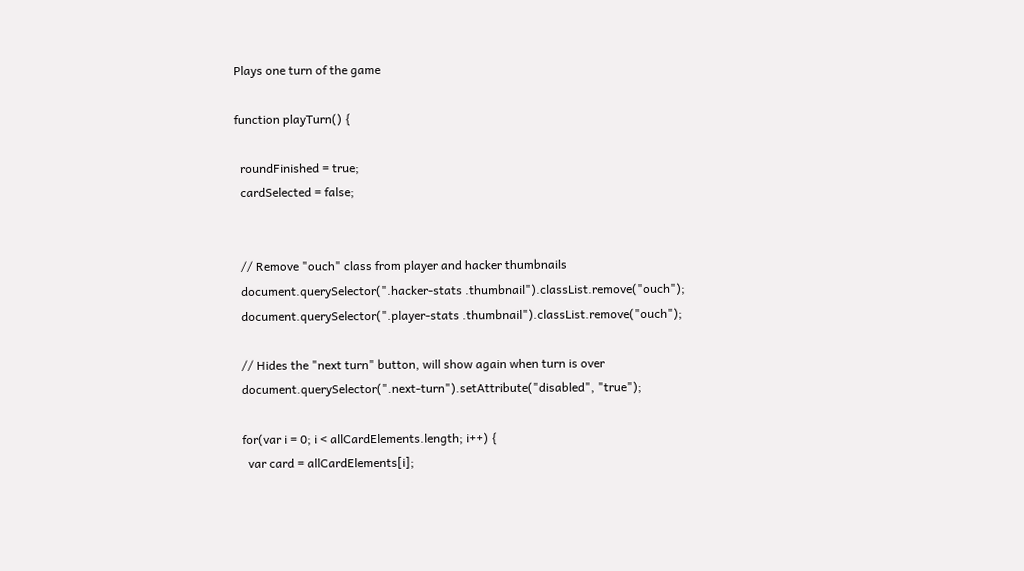Plays one turn of the game

function playTurn() {

  roundFinished = true;
  cardSelected = false;


  // Remove "ouch" class from player and hacker thumbnails
  document.querySelector(".hacker-stats .thumbnail").classList.remove("ouch");
  document.querySelector(".player-stats .thumbnail").classList.remove("ouch");

  // Hides the "next turn" button, will show again when turn is over
  document.querySelector(".next-turn").setAttribute("disabled", "true");

  for(var i = 0; i < allCardElements.length; i++) {
    var card = allCardElements[i];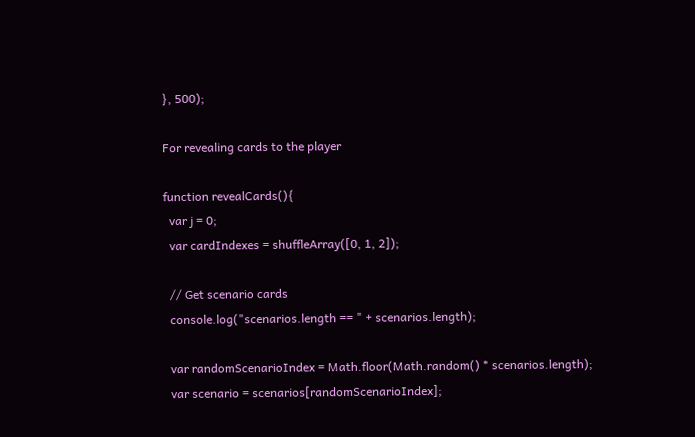}, 500);

For revealing cards to the player

function revealCards(){
  var j = 0;
  var cardIndexes = shuffleArray([0, 1, 2]);

  // Get scenario cards
  console.log("scenarios.length == " + scenarios.length);

  var randomScenarioIndex = Math.floor(Math.random() * scenarios.length);
  var scenario = scenarios[randomScenarioIndex];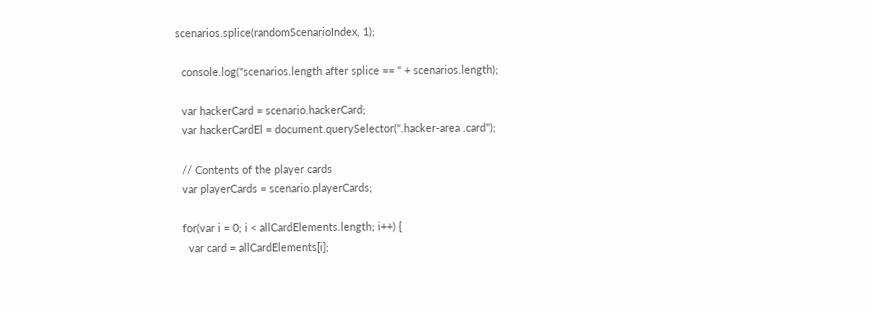scenarios.splice(randomScenarioIndex, 1);

  console.log("scenarios.length after splice == " + scenarios.length);

  var hackerCard = scenario.hackerCard;
  var hackerCardEl = document.querySelector(".hacker-area .card");

  // Contents of the player cards
  var playerCards = scenario.playerCards;

  for(var i = 0; i < allCardElements.length; i++) {
    var card = allCardElements[i];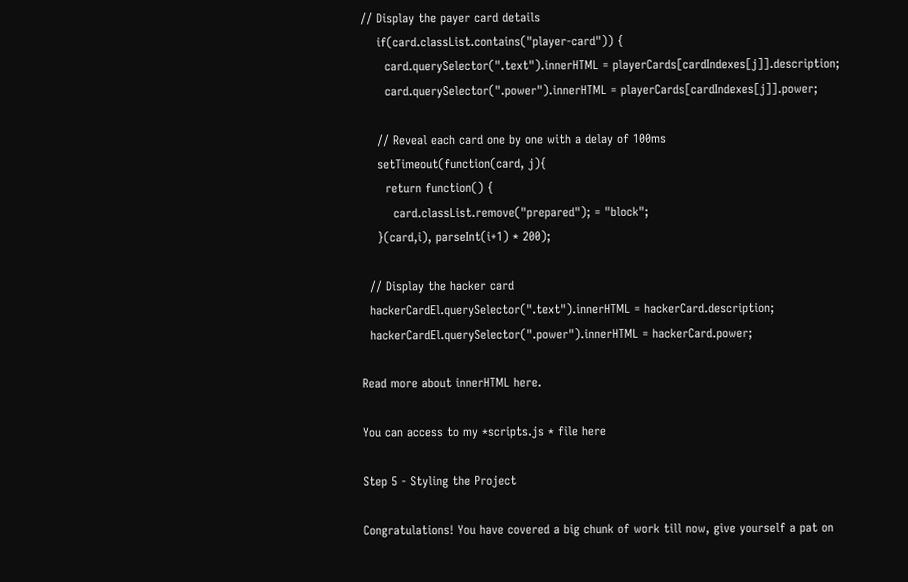// Display the payer card details
    if(card.classList.contains("player-card")) {
      card.querySelector(".text").innerHTML = playerCards[cardIndexes[j]].description;
      card.querySelector(".power").innerHTML = playerCards[cardIndexes[j]].power;

    // Reveal each card one by one with a delay of 100ms
    setTimeout(function(card, j){
      return function() {
        card.classList.remove("prepared"); = "block";
    }(card,i), parseInt(i+1) * 200);

  // Display the hacker card
  hackerCardEl.querySelector(".text").innerHTML = hackerCard.description;
  hackerCardEl.querySelector(".power").innerHTML = hackerCard.power;

Read more about innerHTML here.

You can access to my *scripts.js * file here

Step 5 - Styling the Project

Congratulations! You have covered a big chunk of work till now, give yourself a pat on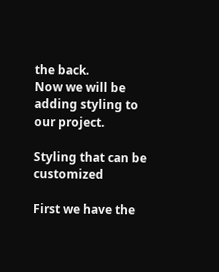the back.
Now we will be adding styling to our project.

Styling that can be customized

First we have the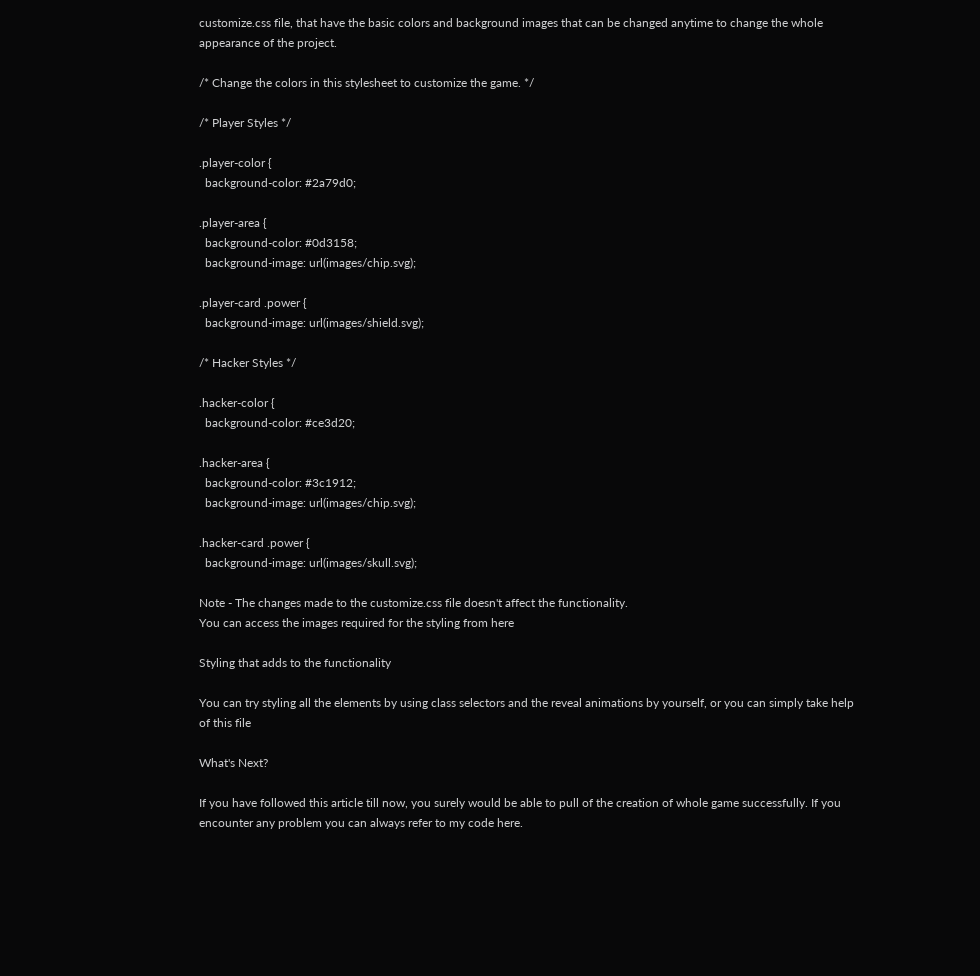customize.css file, that have the basic colors and background images that can be changed anytime to change the whole appearance of the project.

/* Change the colors in this stylesheet to customize the game. */

/* Player Styles */

.player-color {
  background-color: #2a79d0;

.player-area {
  background-color: #0d3158;
  background-image: url(images/chip.svg);

.player-card .power {
  background-image: url(images/shield.svg);

/* Hacker Styles */

.hacker-color {
  background-color: #ce3d20;

.hacker-area {
  background-color: #3c1912;
  background-image: url(images/chip.svg);

.hacker-card .power {
  background-image: url(images/skull.svg);

Note - The changes made to the customize.css file doesn't affect the functionality.
You can access the images required for the styling from here

Styling that adds to the functionality

You can try styling all the elements by using class selectors and the reveal animations by yourself, or you can simply take help of this file

What's Next?

If you have followed this article till now, you surely would be able to pull of the creation of whole game successfully. If you encounter any problem you can always refer to my code here.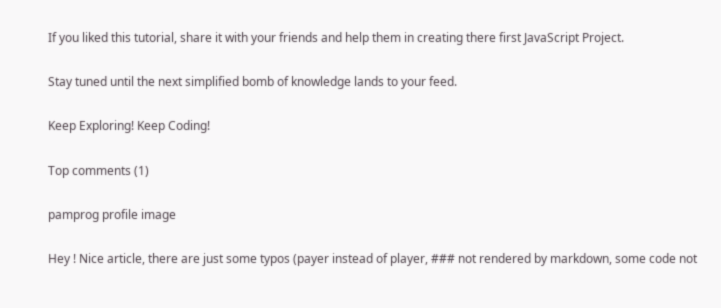If you liked this tutorial, share it with your friends and help them in creating there first JavaScript Project.

Stay tuned until the next simplified bomb of knowledge lands to your feed.

Keep Exploring! Keep Coding!

Top comments (1)

pamprog profile image

Hey ! Nice article, there are just some typos (payer instead of player, ### not rendered by markdown, some code not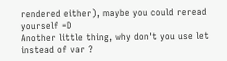rendered either), maybe you could reread yourself =D
Another little thing, why don't you use let instead of var ?